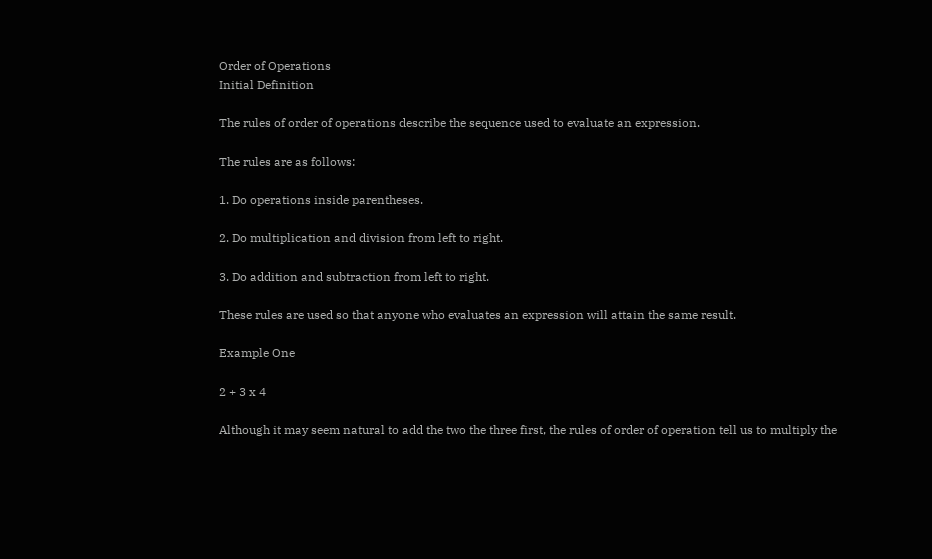Order of Operations
Initial Definition

The rules of order of operations describe the sequence used to evaluate an expression.

The rules are as follows:

1. Do operations inside parentheses.

2. Do multiplication and division from left to right.

3. Do addition and subtraction from left to right.

These rules are used so that anyone who evaluates an expression will attain the same result.

Example One

2 + 3 x 4

Although it may seem natural to add the two the three first, the rules of order of operation tell us to multiply the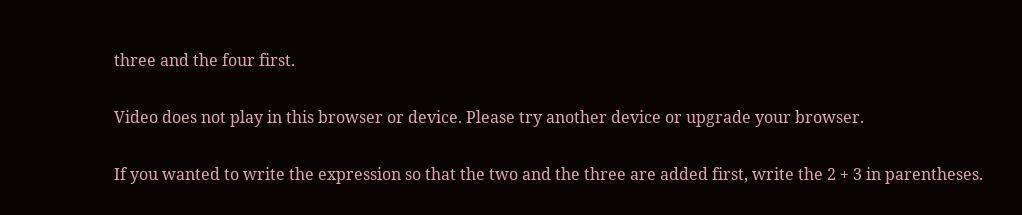three and the four first.

Video does not play in this browser or device. Please try another device or upgrade your browser.

If you wanted to write the expression so that the two and the three are added first, write the 2 + 3 in parentheses.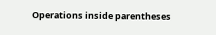Operations inside parentheses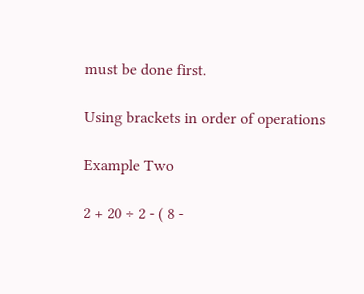must be done first.

Using brackets in order of operations

Example Two

2 + 20 ÷ 2 - ( 8 -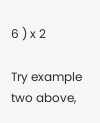6 ) x 2

Try example two above,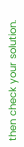then check your solution.